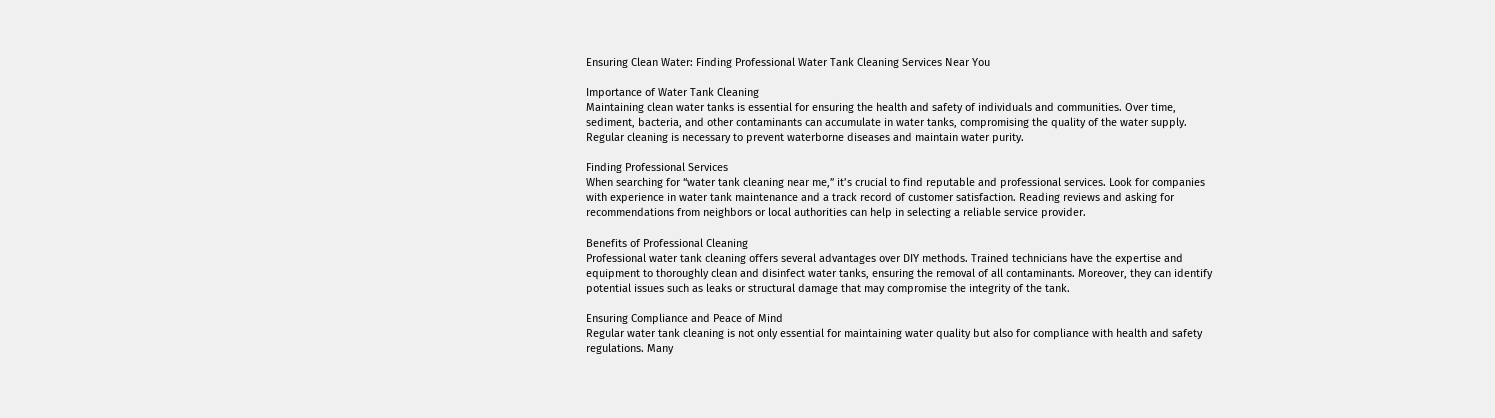Ensuring Clean Water: Finding Professional Water Tank Cleaning Services Near You

Importance of Water Tank Cleaning
Maintaining clean water tanks is essential for ensuring the health and safety of individuals and communities. Over time, sediment, bacteria, and other contaminants can accumulate in water tanks, compromising the quality of the water supply. Regular cleaning is necessary to prevent waterborne diseases and maintain water purity.

Finding Professional Services
When searching for “water tank cleaning near me,” it’s crucial to find reputable and professional services. Look for companies with experience in water tank maintenance and a track record of customer satisfaction. Reading reviews and asking for recommendations from neighbors or local authorities can help in selecting a reliable service provider.

Benefits of Professional Cleaning
Professional water tank cleaning offers several advantages over DIY methods. Trained technicians have the expertise and equipment to thoroughly clean and disinfect water tanks, ensuring the removal of all contaminants. Moreover, they can identify potential issues such as leaks or structural damage that may compromise the integrity of the tank.

Ensuring Compliance and Peace of Mind
Regular water tank cleaning is not only essential for maintaining water quality but also for compliance with health and safety regulations. Many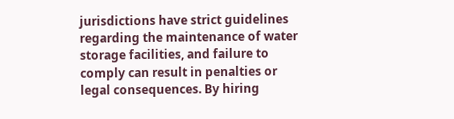jurisdictions have strict guidelines regarding the maintenance of water storage facilities, and failure to comply can result in penalties or legal consequences. By hiring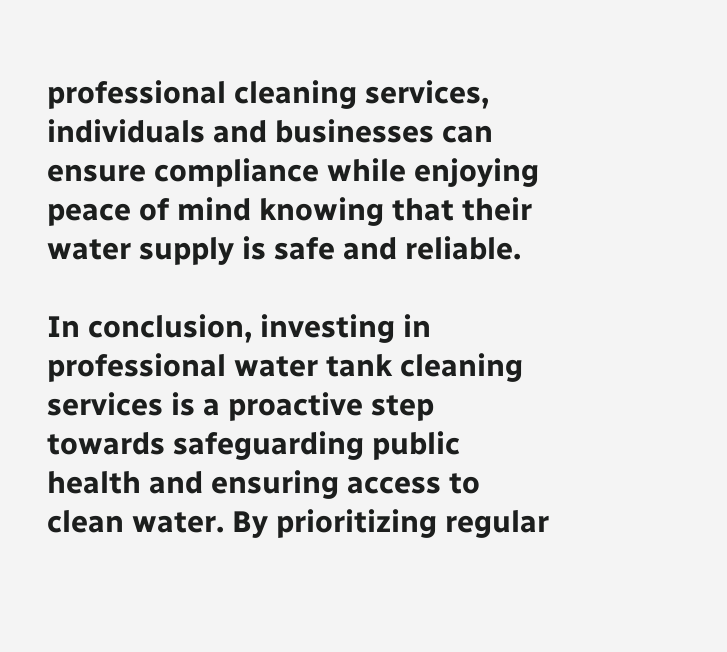professional cleaning services, individuals and businesses can ensure compliance while enjoying peace of mind knowing that their water supply is safe and reliable.

In conclusion, investing in professional water tank cleaning services is a proactive step towards safeguarding public health and ensuring access to clean water. By prioritizing regular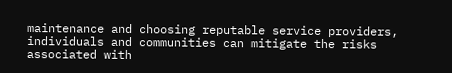maintenance and choosing reputable service providers, individuals and communities can mitigate the risks associated with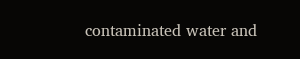contaminated water and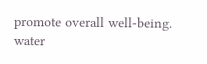promote overall well-being. water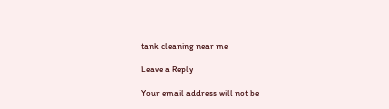tank cleaning near me

Leave a Reply

Your email address will not be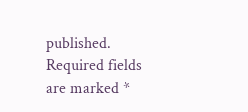published. Required fields are marked *